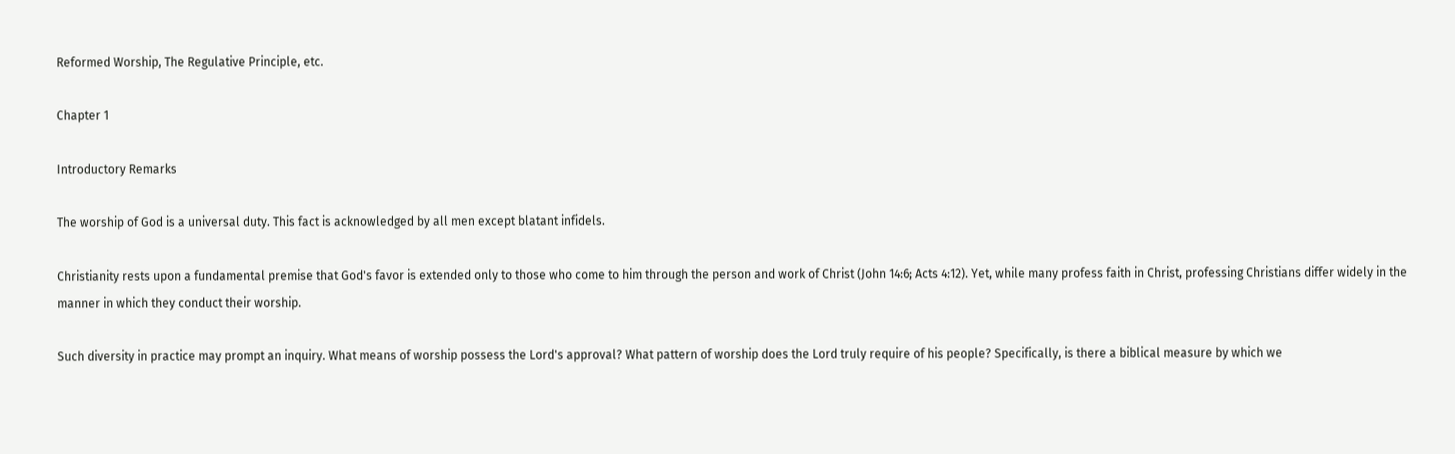Reformed Worship, The Regulative Principle, etc.

Chapter 1

Introductory Remarks

The worship of God is a universal duty. This fact is acknowledged by all men except blatant infidels.

Christianity rests upon a fundamental premise that God's favor is extended only to those who come to him through the person and work of Christ (John 14:6; Acts 4:12). Yet, while many profess faith in Christ, professing Christians differ widely in the manner in which they conduct their worship.

Such diversity in practice may prompt an inquiry. What means of worship possess the Lord's approval? What pattern of worship does the Lord truly require of his people? Specifically, is there a biblical measure by which we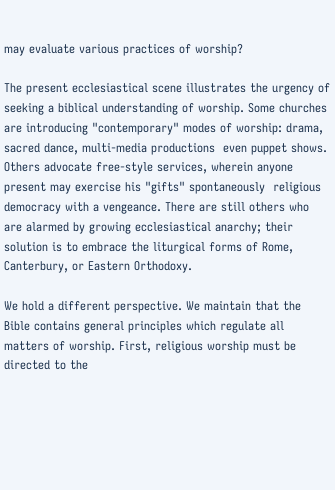may evaluate various practices of worship?

The present ecclesiastical scene illustrates the urgency of seeking a biblical understanding of worship. Some churches are introducing "contemporary" modes of worship: drama, sacred dance, multi-media productions  even puppet shows. Others advocate free-style services, wherein anyone present may exercise his "gifts" spontaneously  religious democracy with a vengeance. There are still others who are alarmed by growing ecclesiastical anarchy; their solution is to embrace the liturgical forms of Rome, Canterbury, or Eastern Orthodoxy.

We hold a different perspective. We maintain that the Bible contains general principles which regulate all matters of worship. First, religious worship must be directed to the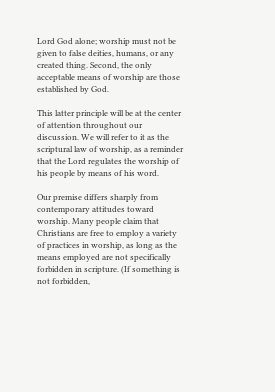Lord God alone; worship must not be given to false deities, humans, or any created thing. Second, the only acceptable means of worship are those established by God.

This latter principle will be at the center of attention throughout our discussion. We will refer to it as the scriptural law of worship, as a reminder that the Lord regulates the worship of his people by means of his word.

Our premise differs sharply from contemporary attitudes toward worship. Many people claim that Christians are free to employ a variety of practices in worship, as long as the means employed are not specifically forbidden in scripture. (If something is not forbidden,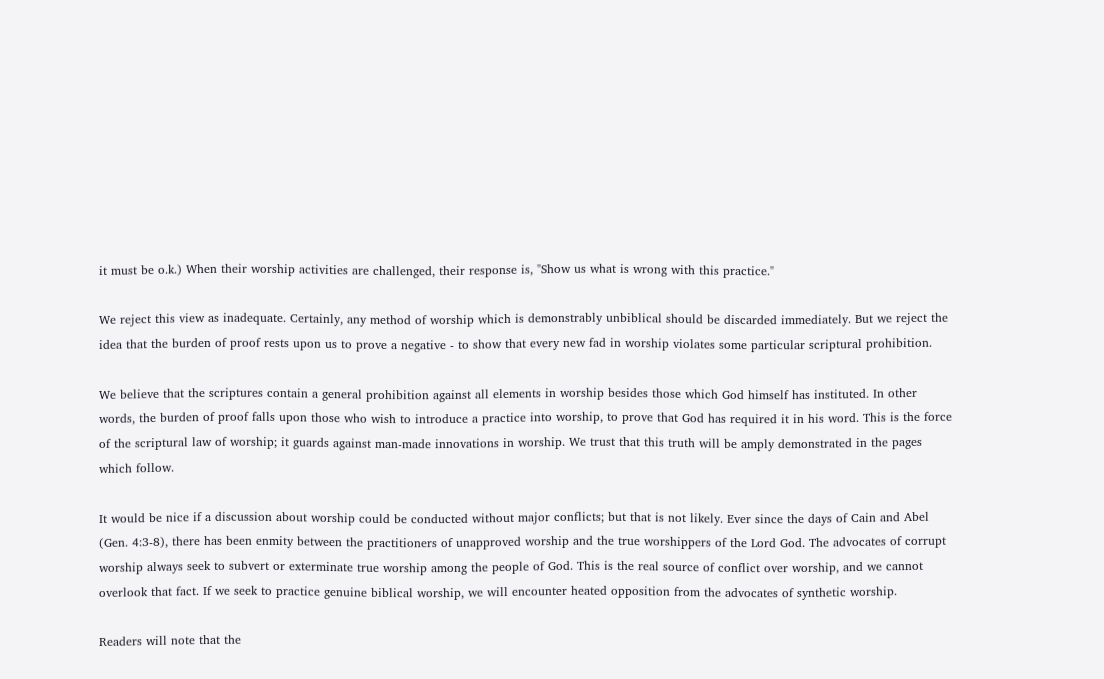it must be o.k.) When their worship activities are challenged, their response is, "Show us what is wrong with this practice."

We reject this view as inadequate. Certainly, any method of worship which is demonstrably unbiblical should be discarded immediately. But we reject the idea that the burden of proof rests upon us to prove a negative - to show that every new fad in worship violates some particular scriptural prohibition.

We believe that the scriptures contain a general prohibition against all elements in worship besides those which God himself has instituted. In other words, the burden of proof falls upon those who wish to introduce a practice into worship, to prove that God has required it in his word. This is the force of the scriptural law of worship; it guards against man-made innovations in worship. We trust that this truth will be amply demonstrated in the pages which follow.

It would be nice if a discussion about worship could be conducted without major conflicts; but that is not likely. Ever since the days of Cain and Abel (Gen. 4:3-8), there has been enmity between the practitioners of unapproved worship and the true worshippers of the Lord God. The advocates of corrupt worship always seek to subvert or exterminate true worship among the people of God. This is the real source of conflict over worship, and we cannot overlook that fact. If we seek to practice genuine biblical worship, we will encounter heated opposition from the advocates of synthetic worship.

Readers will note that the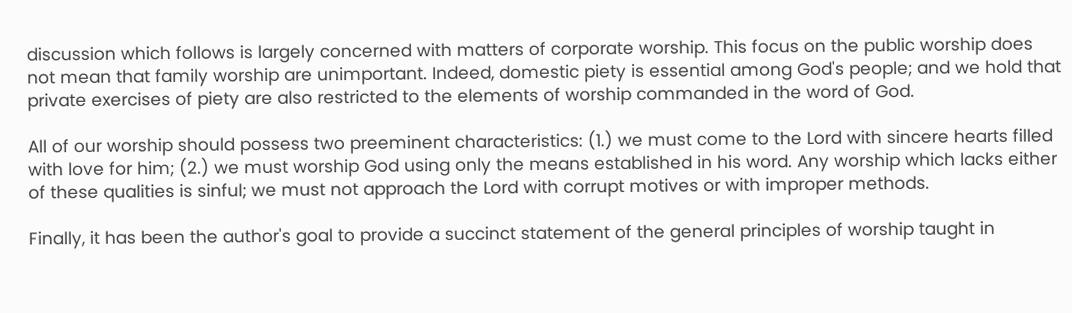discussion which follows is largely concerned with matters of corporate worship. This focus on the public worship does not mean that family worship are unimportant. Indeed, domestic piety is essential among God's people; and we hold that private exercises of piety are also restricted to the elements of worship commanded in the word of God.

All of our worship should possess two preeminent characteristics: (1.) we must come to the Lord with sincere hearts filled with love for him; (2.) we must worship God using only the means established in his word. Any worship which lacks either of these qualities is sinful; we must not approach the Lord with corrupt motives or with improper methods.

Finally, it has been the author's goal to provide a succinct statement of the general principles of worship taught in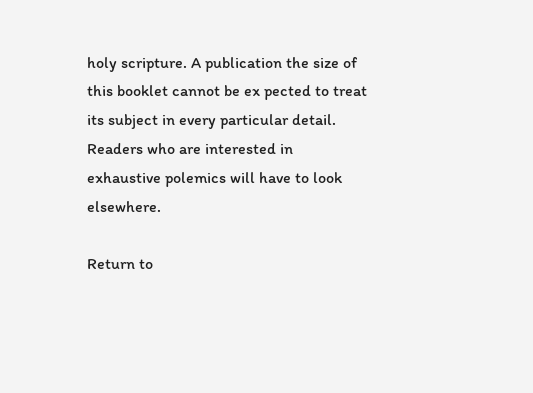holy scripture. A publication the size of this booklet cannot be ex pected to treat its subject in every particular detail. Readers who are interested in exhaustive polemics will have to look elsewhere.

Return to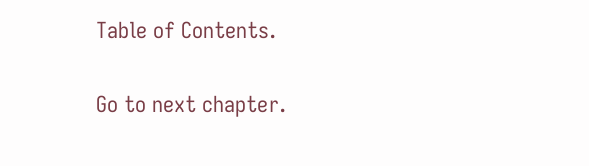Table of Contents.

Go to next chapter.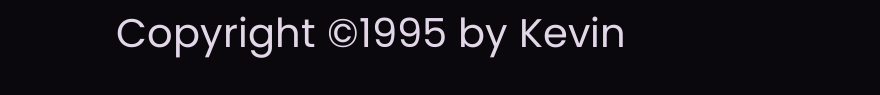Copyright ©1995 by Kevin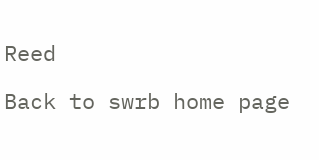Reed

Back to swrb home page